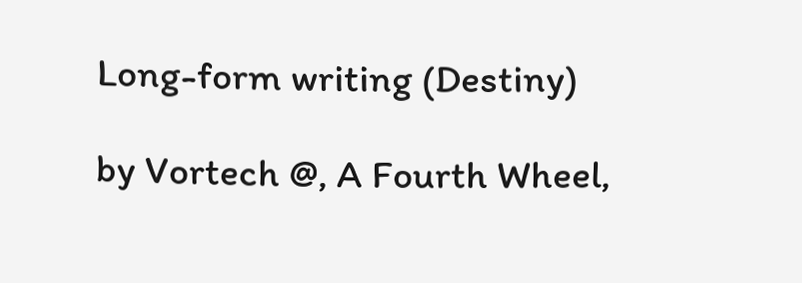Long-form writing (Destiny)

by Vortech @, A Fourth Wheel,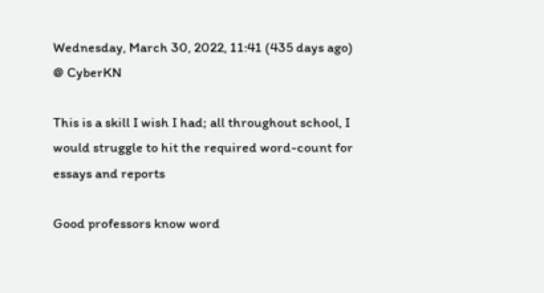Wednesday, March 30, 2022, 11:41 (435 days ago) @ CyberKN

This is a skill I wish I had; all throughout school, I would struggle to hit the required word-count for essays and reports

Good professors know word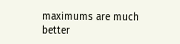maximums are much better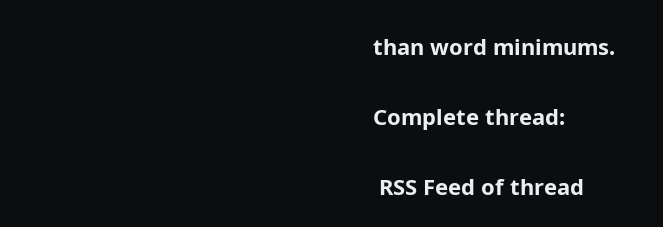than word minimums.

Complete thread:

 RSS Feed of thread